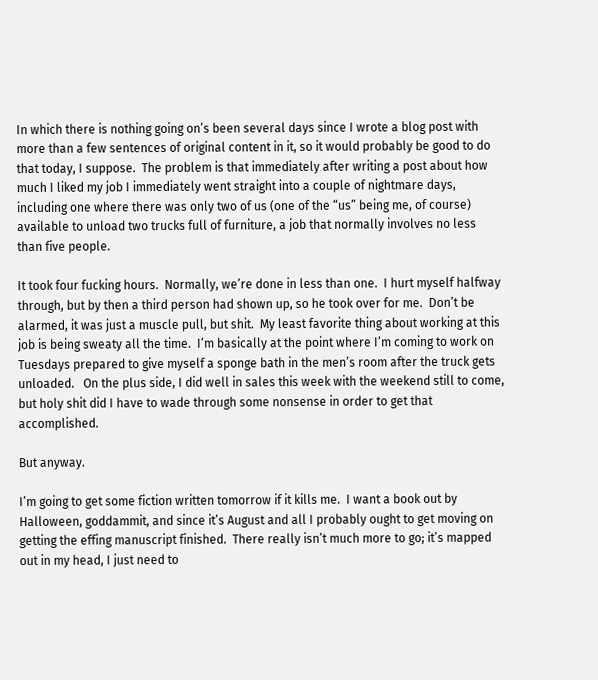In which there is nothing going on’s been several days since I wrote a blog post with more than a few sentences of original content in it, so it would probably be good to do that today, I suppose.  The problem is that immediately after writing a post about how much I liked my job I immediately went straight into a couple of nightmare days, including one where there was only two of us (one of the “us” being me, of course) available to unload two trucks full of furniture, a job that normally involves no less than five people.

It took four fucking hours.  Normally, we’re done in less than one.  I hurt myself halfway through, but by then a third person had shown up, so he took over for me.  Don’t be alarmed, it was just a muscle pull, but shit.  My least favorite thing about working at this job is being sweaty all the time.  I’m basically at the point where I’m coming to work on Tuesdays prepared to give myself a sponge bath in the men’s room after the truck gets unloaded.   On the plus side, I did well in sales this week with the weekend still to come, but holy shit did I have to wade through some nonsense in order to get that accomplished.

But anyway.

I’m going to get some fiction written tomorrow if it kills me.  I want a book out by Halloween, goddammit, and since it’s August and all I probably ought to get moving on getting the effing manuscript finished.  There really isn’t much more to go; it’s mapped out in my head, I just need to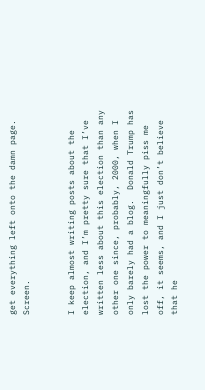get everything left onto the damn page.  Screen.


I keep almost writing posts about the election, and I’m pretty sure that I’ve written less about this election than any other one since, probably, 2000, when I only barely had a blog.  Donald Trump has lost the power to meaningfully piss me off, it seems, and I just don’t believe that he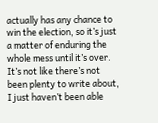actually has any chance to win the election, so it’s just a matter of enduring the whole mess until it’s over.  It’s not like there’s not been plenty to write about, I just haven’t been able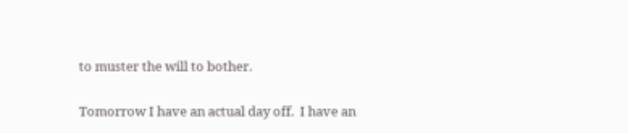to muster the will to bother.

Tomorrow I have an actual day off.  I have an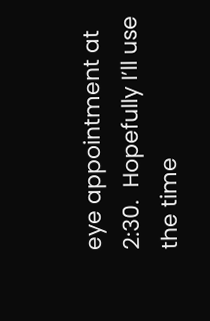eye appointment at 2:30.  Hopefully I’ll use the time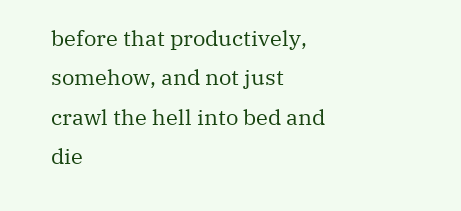before that productively, somehow, and not just crawl the hell into bed and die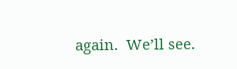again.  We’ll see.